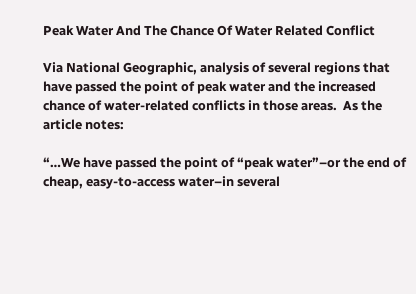Peak Water And The Chance Of Water Related Conflict

Via National Geographic, analysis of several regions that have passed the point of peak water and the increased chance of water-related conflicts in those areas.  As the article notes:

“…We have passed the point of “peak water”–or the end of cheap, easy-to-access water–in several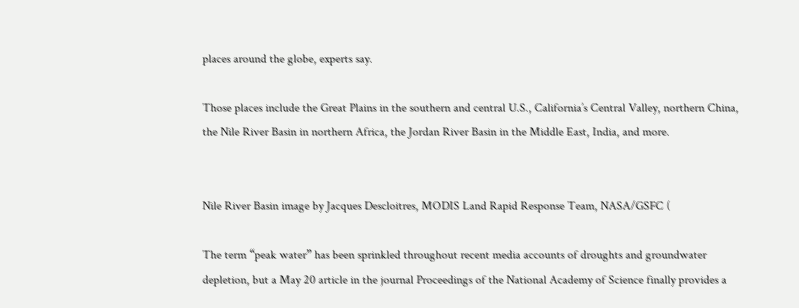places around the globe, experts say.

Those places include the Great Plains in the southern and central U.S., California’s Central Valley, northern China, the Nile River Basin in northern Africa, the Jordan River Basin in the Middle East, India, and more.


Nile River Basin image by Jacques Descloitres, MODIS Land Rapid Response Team, NASA/GSFC (

The term “peak water” has been sprinkled throughout recent media accounts of droughts and groundwater depletion, but a May 20 article in the journal Proceedings of the National Academy of Science finally provides a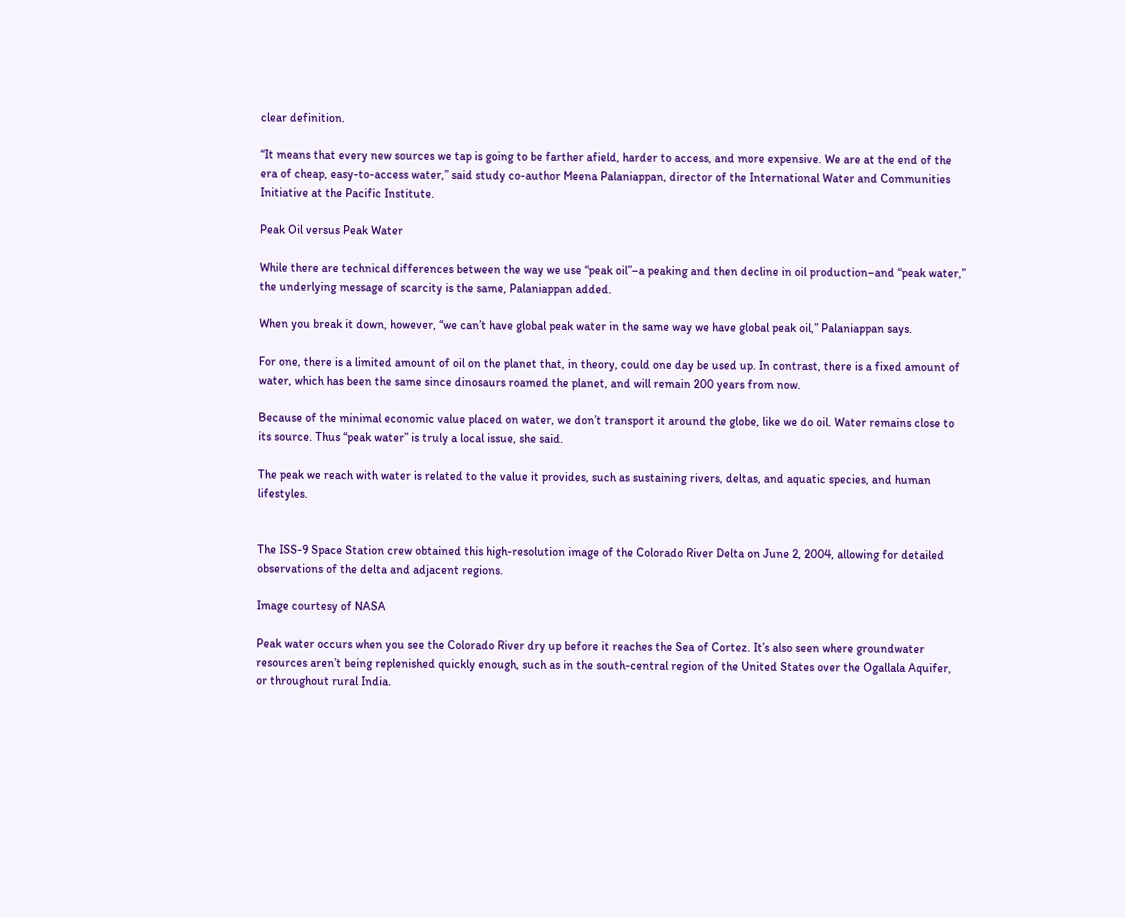clear definition.

“It means that every new sources we tap is going to be farther afield, harder to access, and more expensive. We are at the end of the era of cheap, easy-to-access water,” said study co-author Meena Palaniappan, director of the International Water and Communities Initiative at the Pacific Institute.

Peak Oil versus Peak Water

While there are technical differences between the way we use “peak oil”–a peaking and then decline in oil production–and “peak water,” the underlying message of scarcity is the same, Palaniappan added.

When you break it down, however, “we can’t have global peak water in the same way we have global peak oil,” Palaniappan says.

For one, there is a limited amount of oil on the planet that, in theory, could one day be used up. In contrast, there is a fixed amount of water, which has been the same since dinosaurs roamed the planet, and will remain 200 years from now.

Because of the minimal economic value placed on water, we don’t transport it around the globe, like we do oil. Water remains close to its source. Thus “peak water” is truly a local issue, she said.

The peak we reach with water is related to the value it provides, such as sustaining rivers, deltas, and aquatic species, and human lifestyles.


The ISS-9 Space Station crew obtained this high-resolution image of the Colorado River Delta on June 2, 2004, allowing for detailed observations of the delta and adjacent regions.

Image courtesy of NASA

Peak water occurs when you see the Colorado River dry up before it reaches the Sea of Cortez. It’s also seen where groundwater resources aren’t being replenished quickly enough, such as in the south-central region of the United States over the Ogallala Aquifer, or throughout rural India.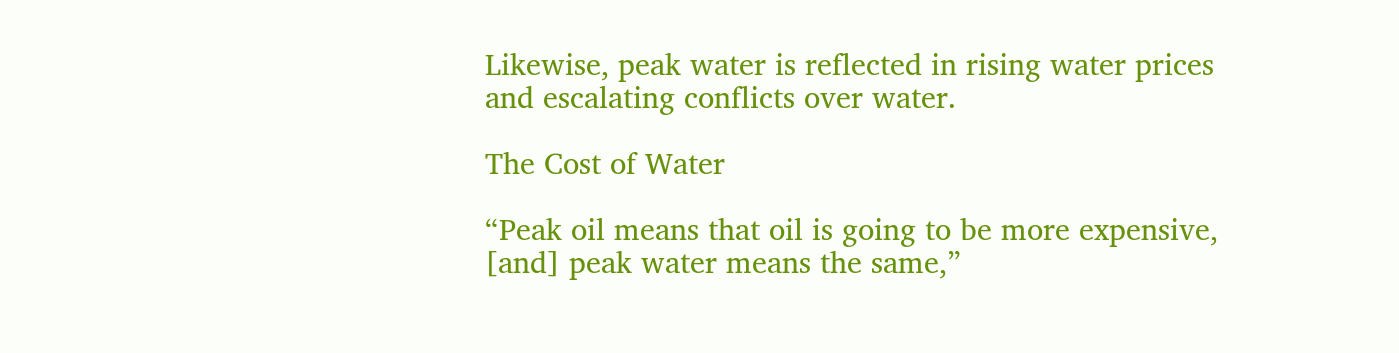Likewise, peak water is reflected in rising water prices and escalating conflicts over water.

The Cost of Water

“Peak oil means that oil is going to be more expensive, [and] peak water means the same,”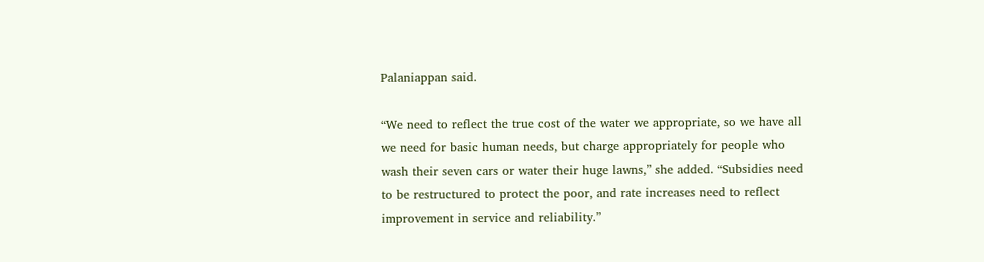Palaniappan said.

“We need to reflect the true cost of the water we appropriate, so we have all we need for basic human needs, but charge appropriately for people who wash their seven cars or water their huge lawns,” she added. “Subsidies need to be restructured to protect the poor, and rate increases need to reflect improvement in service and reliability.”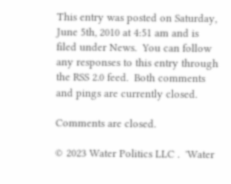This entry was posted on Saturday, June 5th, 2010 at 4:51 am and is filed under News.  You can follow any responses to this entry through the RSS 2.0 feed.  Both comments and pings are currently closed.

Comments are closed.

© 2023 Water Politics LLC .  'Water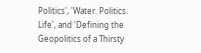Politics', 'Water. Politics. Life', and 'Defining the Geopolitics of a Thirsty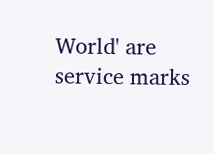World' are service marks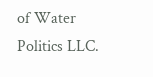of Water Politics LLC.